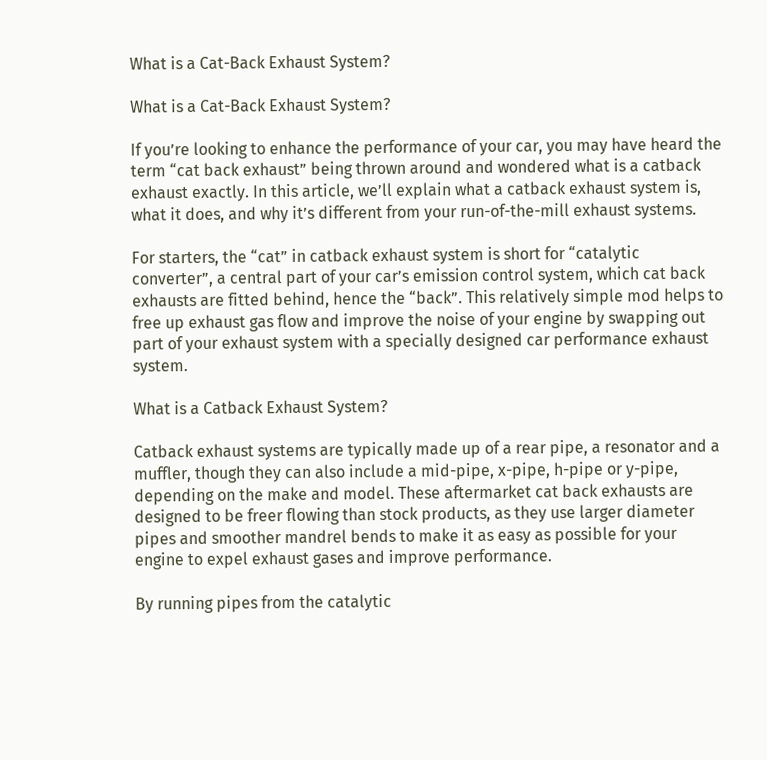What is a Cat-Back Exhaust System?

What is a Cat-Back Exhaust System?

If you’re looking to enhance the performance of your car, you may have heard the term “cat back exhaust” being thrown around and wondered what is a catback exhaust exactly. In this article, we’ll explain what a catback exhaust system is, what it does, and why it’s different from your run-of-the-mill exhaust systems.

For starters, the “cat” in catback exhaust system is short for “catalytic converter”, a central part of your car’s emission control system, which cat back exhausts are fitted behind, hence the “back”. This relatively simple mod helps to free up exhaust gas flow and improve the noise of your engine by swapping out part of your exhaust system with a specially designed car performance exhaust system.

What is a Catback Exhaust System?

Catback exhaust systems are typically made up of a rear pipe, a resonator and a muffler, though they can also include a mid-pipe, x-pipe, h-pipe or y-pipe, depending on the make and model. These aftermarket cat back exhausts are designed to be freer flowing than stock products, as they use larger diameter pipes and smoother mandrel bends to make it as easy as possible for your engine to expel exhaust gases and improve performance.

By running pipes from the catalytic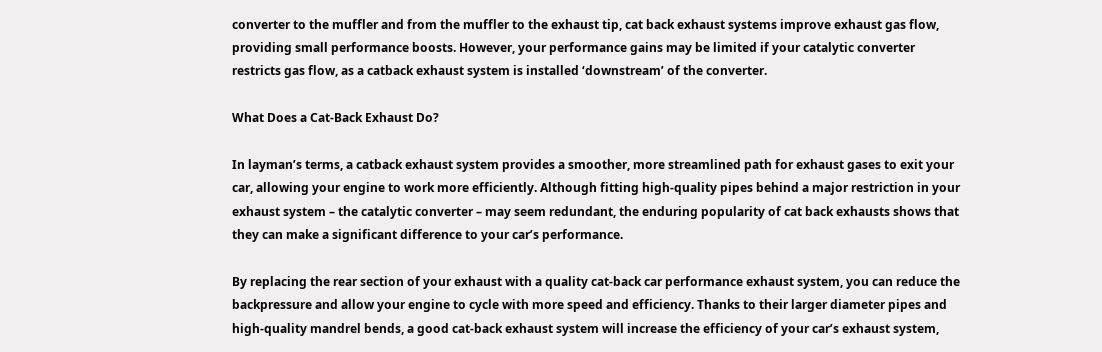converter to the muffler and from the muffler to the exhaust tip, cat back exhaust systems improve exhaust gas flow, providing small performance boosts. However, your performance gains may be limited if your catalytic converter restricts gas flow, as a catback exhaust system is installed ‘downstream’ of the converter.

What Does a Cat-Back Exhaust Do?

In layman’s terms, a catback exhaust system provides a smoother, more streamlined path for exhaust gases to exit your car, allowing your engine to work more efficiently. Although fitting high-quality pipes behind a major restriction in your exhaust system – the catalytic converter – may seem redundant, the enduring popularity of cat back exhausts shows that they can make a significant difference to your car’s performance.

By replacing the rear section of your exhaust with a quality cat-back car performance exhaust system, you can reduce the backpressure and allow your engine to cycle with more speed and efficiency. Thanks to their larger diameter pipes and high-quality mandrel bends, a good cat-back exhaust system will increase the efficiency of your car’s exhaust system,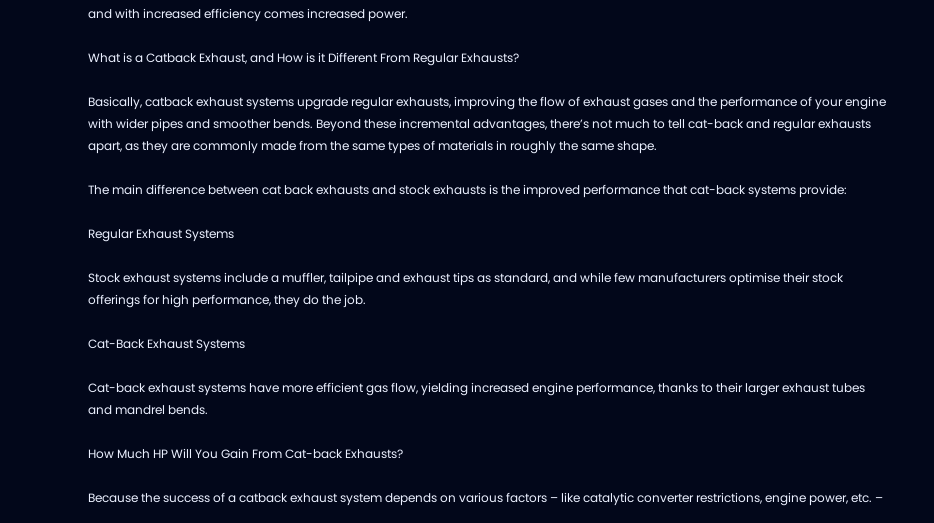and with increased efficiency comes increased power.

What is a Catback Exhaust, and How is it Different From Regular Exhausts?

Basically, catback exhaust systems upgrade regular exhausts, improving the flow of exhaust gases and the performance of your engine with wider pipes and smoother bends. Beyond these incremental advantages, there’s not much to tell cat-back and regular exhausts apart, as they are commonly made from the same types of materials in roughly the same shape.

The main difference between cat back exhausts and stock exhausts is the improved performance that cat-back systems provide:

Regular Exhaust Systems

Stock exhaust systems include a muffler, tailpipe and exhaust tips as standard, and while few manufacturers optimise their stock offerings for high performance, they do the job.

Cat-Back Exhaust Systems

Cat-back exhaust systems have more efficient gas flow, yielding increased engine performance, thanks to their larger exhaust tubes and mandrel bends.

How Much HP Will You Gain From Cat-back Exhausts?

Because the success of a catback exhaust system depends on various factors – like catalytic converter restrictions, engine power, etc. –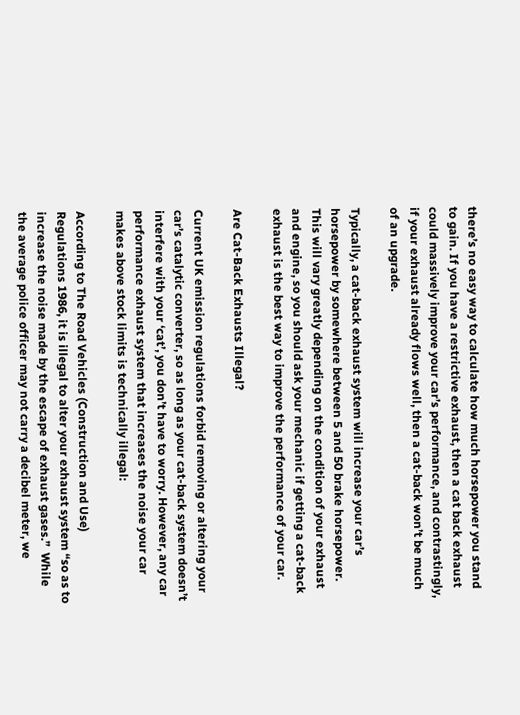there’s no easy way to calculate how much horsepower you stand to gain. If you have a restrictive exhaust, then a cat back exhaust could massively improve your car’s performance, and contrastingly, if your exhaust already flows well, then a cat-back won’t be much of an upgrade.

Typically, a cat-back exhaust system will increase your car’s horsepower by somewhere between 5 and 50 brake horsepower. This will vary greatly depending on the condition of your exhaust and engine, so you should ask your mechanic if getting a cat-back exhaust is the best way to improve the performance of your car.

Are Cat-Back Exhausts Illegal?

Current UK emission regulations forbid removing or altering your car’s catalytic converter, so as long as your cat-back system doesn’t interfere with your ‘cat’, you don’t have to worry. However, any car performance exhaust system that increases the noise your car makes above stock limits is technically illegal:

According to The Road Vehicles (Construction and Use) Regulations 1986, it is illegal to alter your exhaust system “so as to increase the noise made by the escape of exhaust gases.”  While the average police officer may not carry a decibel meter, we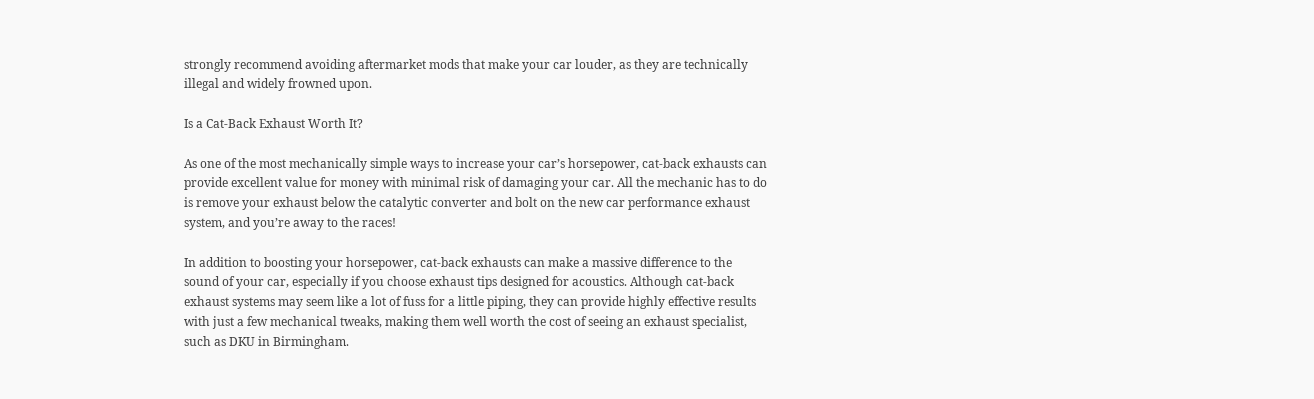strongly recommend avoiding aftermarket mods that make your car louder, as they are technically illegal and widely frowned upon.

Is a Cat-Back Exhaust Worth It?

As one of the most mechanically simple ways to increase your car’s horsepower, cat-back exhausts can provide excellent value for money with minimal risk of damaging your car. All the mechanic has to do is remove your exhaust below the catalytic converter and bolt on the new car performance exhaust system, and you’re away to the races!

In addition to boosting your horsepower, cat-back exhausts can make a massive difference to the sound of your car, especially if you choose exhaust tips designed for acoustics. Although cat-back exhaust systems may seem like a lot of fuss for a little piping, they can provide highly effective results with just a few mechanical tweaks, making them well worth the cost of seeing an exhaust specialist, such as DKU in Birmingham.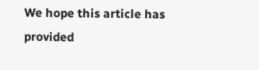We hope this article has provided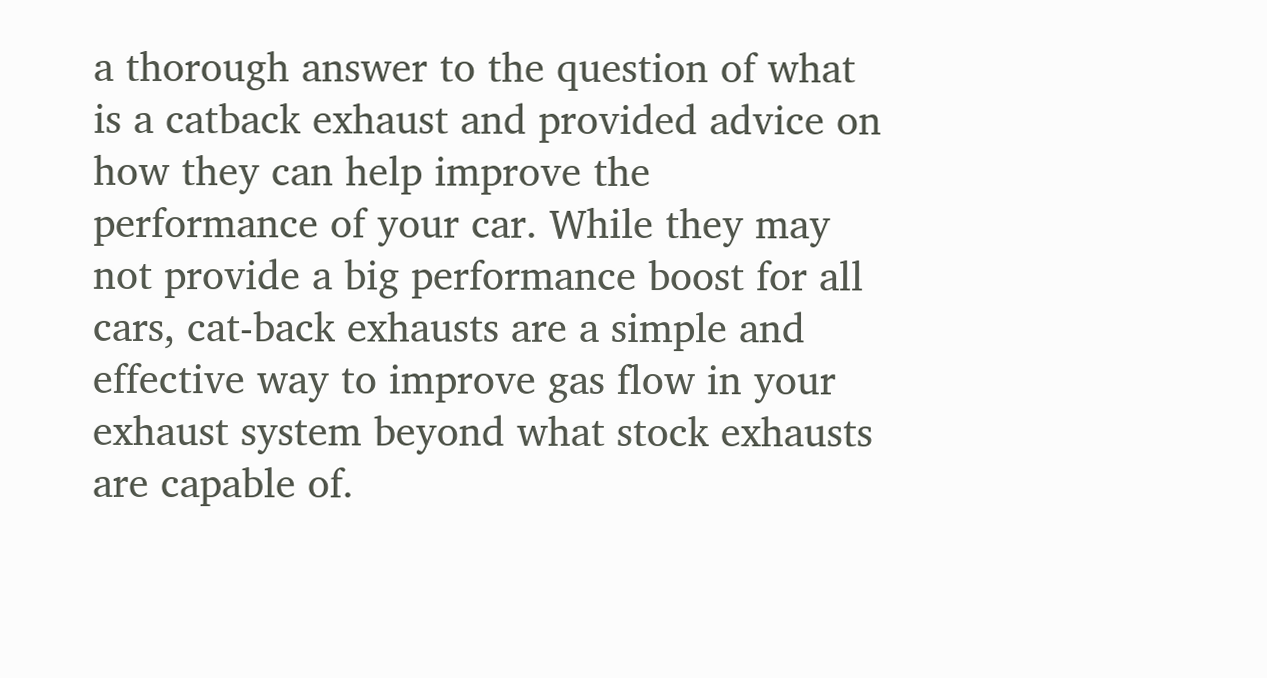a thorough answer to the question of what is a catback exhaust and provided advice on how they can help improve the performance of your car. While they may not provide a big performance boost for all cars, cat-back exhausts are a simple and effective way to improve gas flow in your exhaust system beyond what stock exhausts are capable of.